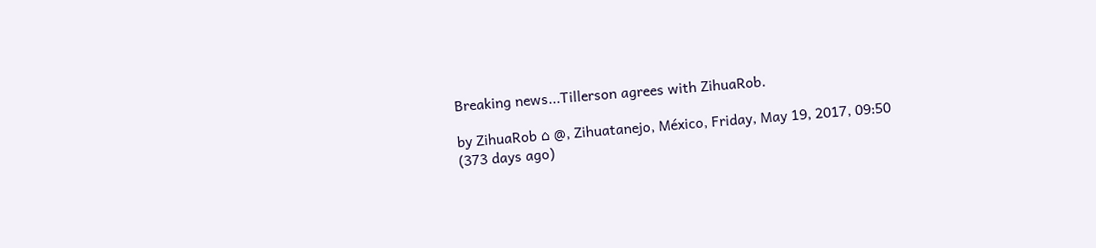Breaking news...Tillerson agrees with ZihuaRob.

by ZihuaRob ⌂ @, Zihuatanejo, México, Friday, May 19, 2017, 09:50 (373 days ago)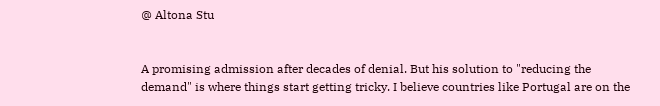@ Altona Stu


A promising admission after decades of denial. But his solution to "reducing the demand" is where things start getting tricky. I believe countries like Portugal are on the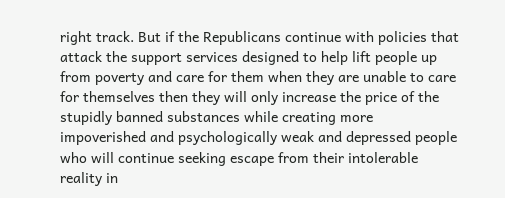right track. But if the Republicans continue with policies that attack the support services designed to help lift people up from poverty and care for them when they are unable to care for themselves then they will only increase the price of the stupidly banned substances while creating more impoverished and psychologically weak and depressed people who will continue seeking escape from their intolerable reality in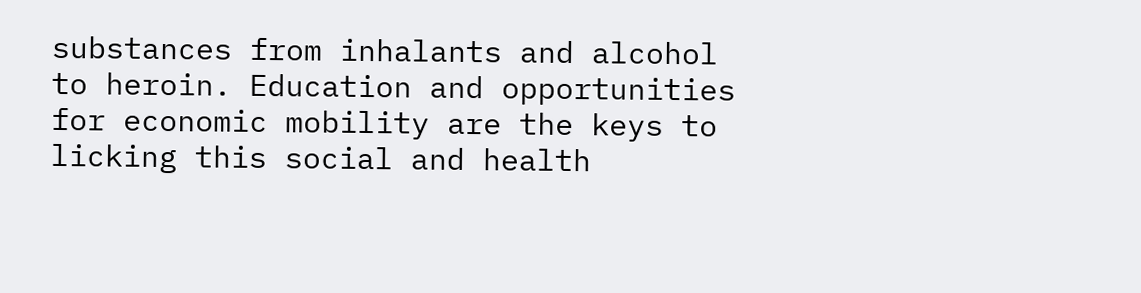substances from inhalants and alcohol to heroin. Education and opportunities for economic mobility are the keys to licking this social and health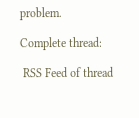problem.

Complete thread:

 RSS Feed of thread